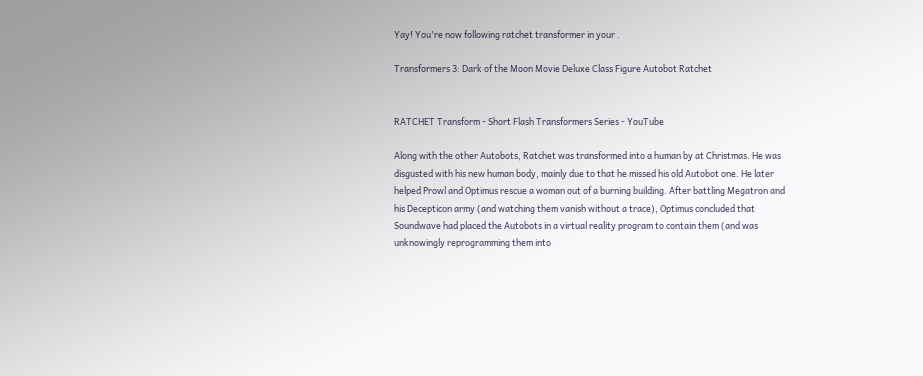Yay! You're now following ratchet transformer in your .

Transformers 3: Dark of the Moon Movie Deluxe Class Figure Autobot Ratchet


RATCHET Transform - Short Flash Transformers Series - YouTube

Along with the other Autobots, Ratchet was transformed into a human by at Christmas. He was disgusted with his new human body, mainly due to that he missed his old Autobot one. He later helped Prowl and Optimus rescue a woman out of a burning building. After battling Megatron and his Decepticon army (and watching them vanish without a trace), Optimus concluded that Soundwave had placed the Autobots in a virtual reality program to contain them (and was unknowingly reprogramming them into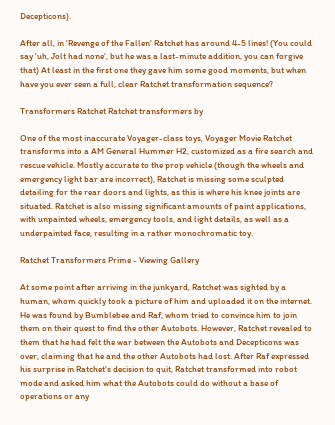Decepticons).

After all, in 'Revenge of the Fallen' Ratchet has around 4-5 lines! (You could say 'uh, Jolt had none', but he was a last-minute addition, you can forgive that) At least in the first one they gave him some good moments, but when have you ever seen a full, clear Ratchet transformation sequence?

Transformers Ratchet Ratchet transformers by

One of the most inaccurate Voyager-class toys, Voyager Movie Ratchet transforms into a AM General Hummer H2, customized as a fire search and rescue vehicle. Mostly accurate to the prop vehicle (though the wheels and emergency light bar are incorrect), Ratchet is missing some sculpted detailing for the rear doors and lights, as this is where his knee joints are situated. Ratchet is also missing significant amounts of paint applications, with unpainted wheels, emergency tools, and light details, as well as a underpainted face, resulting in a rather monochromatic toy.

Ratchet Transformers Prime - Viewing Gallery

At some point after arriving in the junkyard, Ratchet was sighted by a human, whom quickly took a picture of him and uploaded it on the internet. He was found by Bumblebee and Raf, whom tried to convince him to join them on their quest to find the other Autobots. However, Ratchet revealed to them that he had felt the war between the Autobots and Decepticons was over, claiming that he and the other Autobots had lost. After Raf expressed his surprise in Ratchet's decision to quit, Ratchet transformed into robot mode and asked him what the Autobots could do without a base of operations or any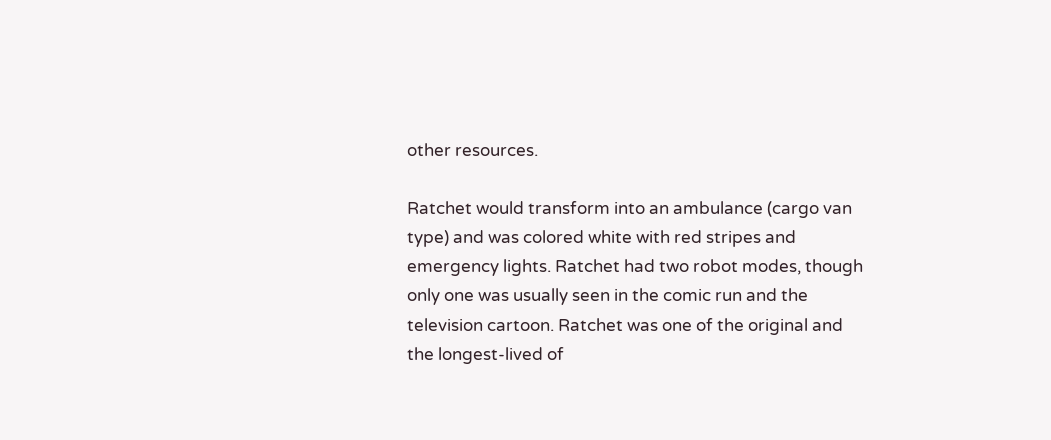other resources.

Ratchet would transform into an ambulance (cargo van type) and was colored white with red stripes and emergency lights. Ratchet had two robot modes, though only one was usually seen in the comic run and the television cartoon. Ratchet was one of the original and the longest-lived of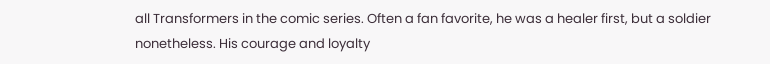all Transformers in the comic series. Often a fan favorite, he was a healer first, but a soldier nonetheless. His courage and loyalty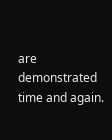are demonstrated time and again.